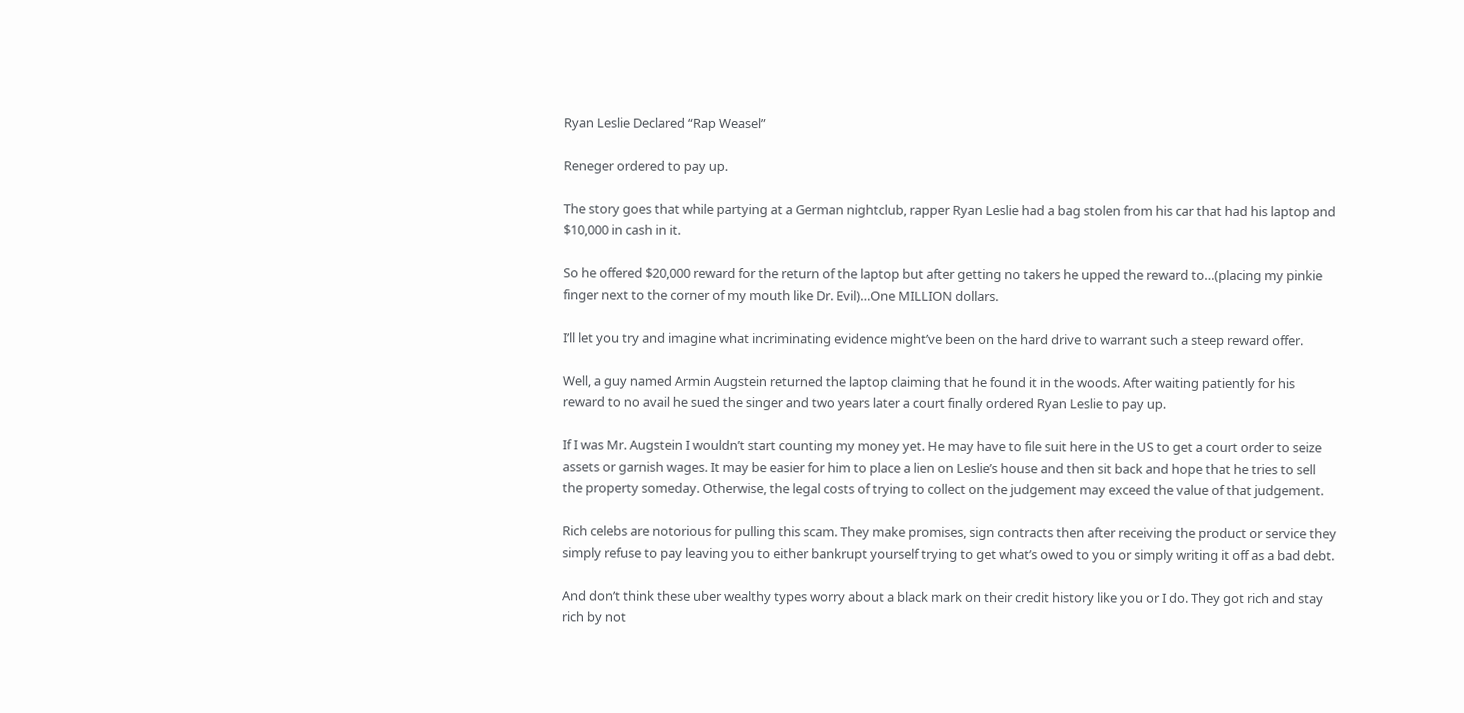Ryan Leslie Declared “Rap Weasel”

Reneger ordered to pay up.

The story goes that while partying at a German nightclub, rapper Ryan Leslie had a bag stolen from his car that had his laptop and $10,000 in cash in it.

So he offered $20,000 reward for the return of the laptop but after getting no takers he upped the reward to…(placing my pinkie finger next to the corner of my mouth like Dr. Evil)…One MILLION dollars.

I’ll let you try and imagine what incriminating evidence might’ve been on the hard drive to warrant such a steep reward offer.

Well, a guy named Armin Augstein returned the laptop claiming that he found it in the woods. After waiting patiently for his reward to no avail he sued the singer and two years later a court finally ordered Ryan Leslie to pay up.

If I was Mr. Augstein I wouldn’t start counting my money yet. He may have to file suit here in the US to get a court order to seize assets or garnish wages. It may be easier for him to place a lien on Leslie’s house and then sit back and hope that he tries to sell the property someday. Otherwise, the legal costs of trying to collect on the judgement may exceed the value of that judgement.

Rich celebs are notorious for pulling this scam. They make promises, sign contracts then after receiving the product or service they simply refuse to pay leaving you to either bankrupt yourself trying to get what’s owed to you or simply writing it off as a bad debt.

And don’t think these uber wealthy types worry about a black mark on their credit history like you or I do. They got rich and stay rich by not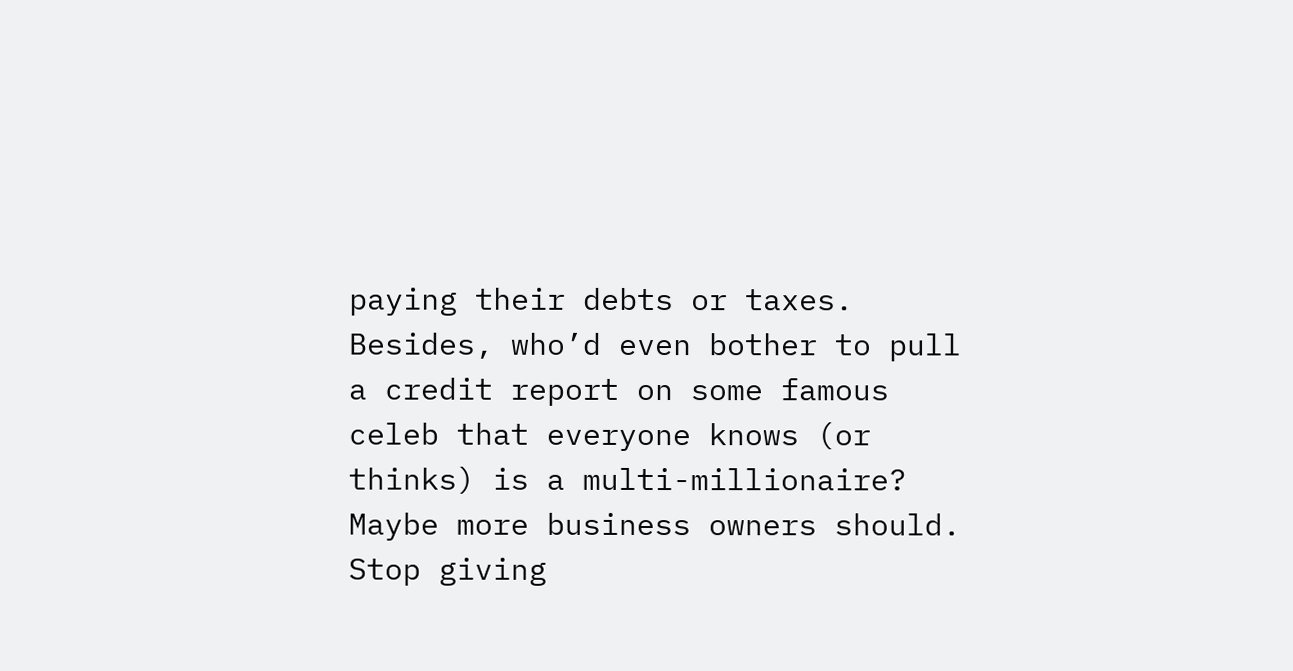paying their debts or taxes. Besides, who’d even bother to pull a credit report on some famous celeb that everyone knows (or thinks) is a multi-millionaire? Maybe more business owners should. Stop giving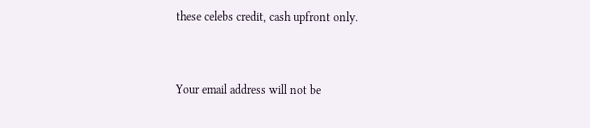these celebs credit, cash upfront only.


Your email address will not be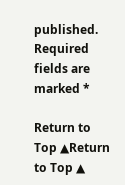published. Required fields are marked *

Return to Top ▲Return to Top ▲